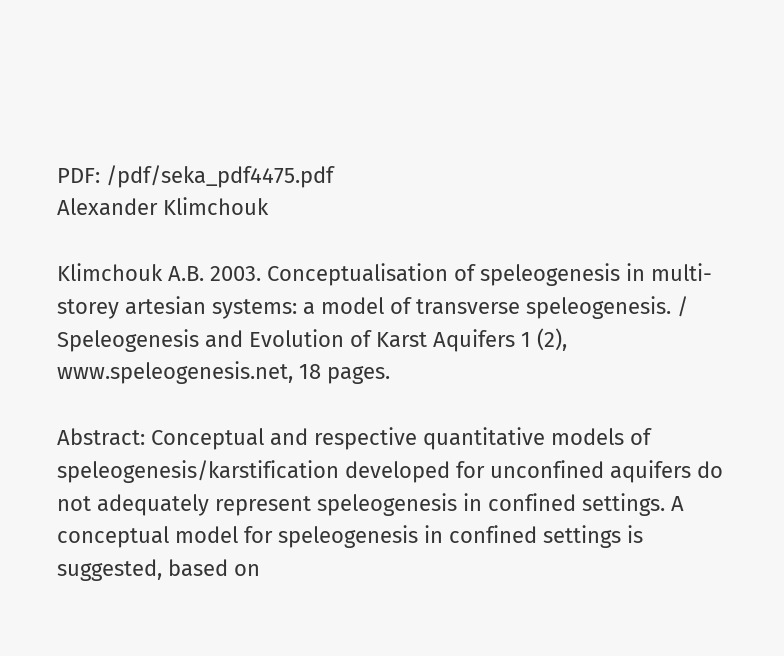PDF: /pdf/seka_pdf4475.pdf
Alexander Klimchouk

Klimchouk A.B. 2003. Conceptualisation of speleogenesis in multi-storey artesian systems: a model of transverse speleogenesis. / Speleogenesis and Evolution of Karst Aquifers 1 (2), www.speleogenesis.net, 18 pages.

Abstract: Conceptual and respective quantitative models of speleogenesis/karstification developed for unconfined aquifers do not adequately represent speleogenesis in confined settings. A conceptual model for speleogenesis in confined settings is suggested, based on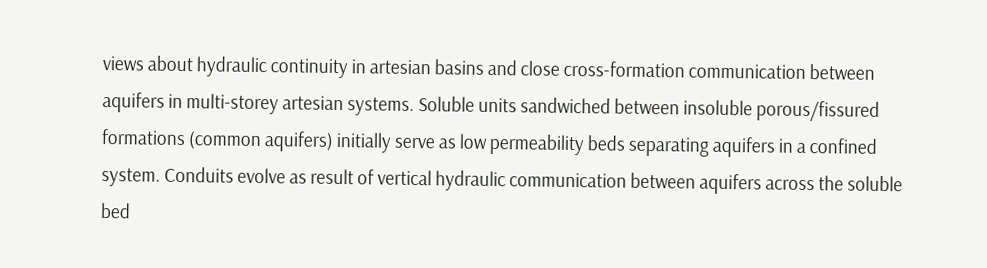views about hydraulic continuity in artesian basins and close cross-formation communication between aquifers in multi-storey artesian systems. Soluble units sandwiched between insoluble porous/fissured formations (common aquifers) initially serve as low permeability beds separating aquifers in a confined system. Conduits evolve as result of vertical hydraulic communication between aquifers across the soluble bed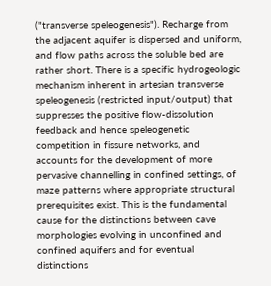("transverse speleogenesis"). Recharge from the adjacent aquifer is dispersed and uniform, and flow paths across the soluble bed are rather short. There is a specific hydrogeologic mechanism inherent in artesian transverse speleogenesis (restricted input/output) that suppresses the positive flow-dissolution feedback and hence speleogenetic competition in fissure networks, and accounts for the development of more pervasive channelling in confined settings, of maze patterns where appropriate structural prerequisites exist. This is the fundamental cause for the distinctions between cave morphologies evolving in unconfined and confined aquifers and for eventual distinctions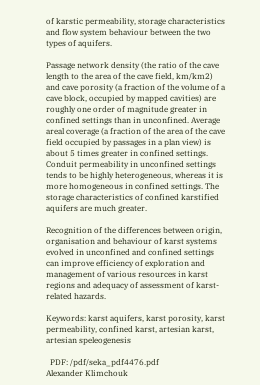of karstic permeability, storage characteristics and flow system behaviour between the two types of aquifers.

Passage network density (the ratio of the cave length to the area of the cave field, km/km2) and cave porosity (a fraction of the volume of a cave block, occupied by mapped cavities) are roughly one order of magnitude greater in confined settings than in unconfined. Average areal coverage (a fraction of the area of the cave field occupied by passages in a plan view) is about 5 times greater in confined settings. Conduit permeability in unconfined settings tends to be highly heterogeneous, whereas it is more homogeneous in confined settings. The storage characteristics of confined karstified aquifers are much greater.

Recognition of the differences between origin, organisation and behaviour of karst systems evolved in unconfined and confined settings can improve efficiency of exploration and management of various resources in karst regions and adequacy of assessment of karst-related hazards.

Keywords: karst aquifers, karst porosity, karst permeability, confined karst, artesian karst, artesian speleogenesis

  PDF: /pdf/seka_pdf4476.pdf
Alexander Klimchouk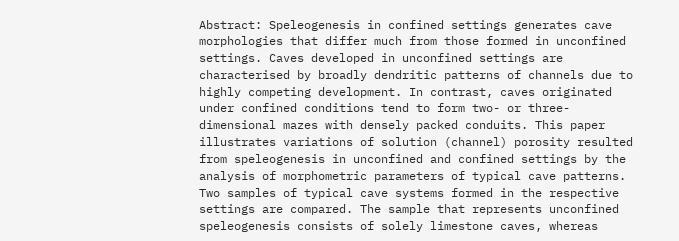Abstract: Speleogenesis in confined settings generates cave morphologies that differ much from those formed in unconfined settings. Caves developed in unconfined settings are characterised by broadly dendritic patterns of channels due to highly competing development. In contrast, caves originated under confined conditions tend to form two- or three-dimensional mazes with densely packed conduits. This paper illustrates variations of solution (channel) porosity resulted from speleogenesis in unconfined and confined settings by the analysis of morphometric parameters of typical cave patterns. Two samples of typical cave systems formed in the respective settings are compared. The sample that represents unconfined speleogenesis consists of solely limestone caves, whereas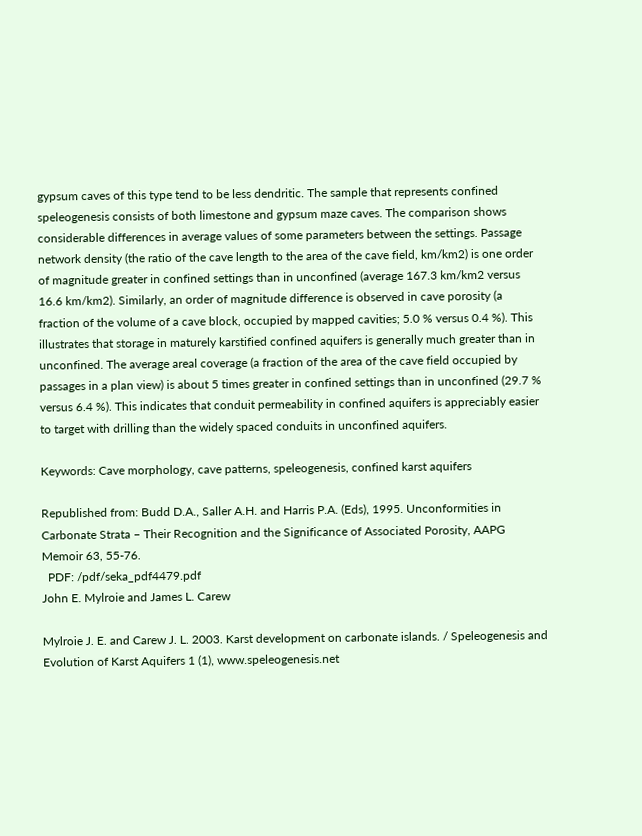gypsum caves of this type tend to be less dendritic. The sample that represents confined speleogenesis consists of both limestone and gypsum maze caves. The comparison shows considerable differences in average values of some parameters between the settings. Passage network density (the ratio of the cave length to the area of the cave field, km/km2) is one order of magnitude greater in confined settings than in unconfined (average 167.3 km/km2 versus 16.6 km/km2). Similarly, an order of magnitude difference is observed in cave porosity (a fraction of the volume of a cave block, occupied by mapped cavities; 5.0 % versus 0.4 %). This illustrates that storage in maturely karstified confined aquifers is generally much greater than in unconfined. The average areal coverage (a fraction of the area of the cave field occupied by passages in a plan view) is about 5 times greater in confined settings than in unconfined (29.7 % versus 6.4 %). This indicates that conduit permeability in confined aquifers is appreciably easier to target with drilling than the widely spaced conduits in unconfined aquifers.

Keywords: Cave morphology, cave patterns, speleogenesis, confined karst aquifers

Republished from: Budd D.A., Saller A.H. and Harris P.A. (Eds), 1995. Unconformities in Carbonate Strata – Their Recognition and the Significance of Associated Porosity, AAPG Memoir 63, 55-76.
  PDF: /pdf/seka_pdf4479.pdf
John E. Mylroie and James L. Carew

Mylroie J. E. and Carew J. L. 2003. Karst development on carbonate islands. / Speleogenesis and Evolution of Karst Aquifers 1 (1), www.speleogenesis.net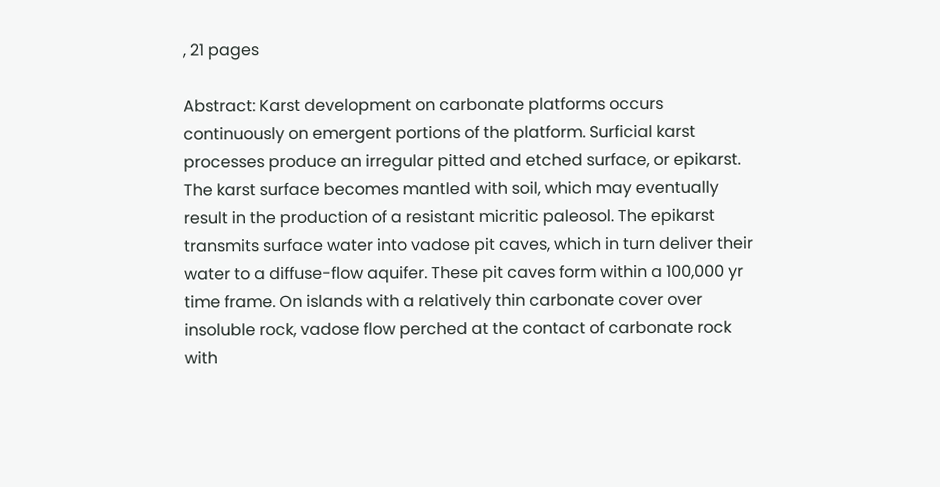, 21 pages

Abstract: Karst development on carbonate platforms occurs continuously on emergent portions of the platform. Surficial karst processes produce an irregular pitted and etched surface, or epikarst. The karst surface becomes mantled with soil, which may eventually result in the production of a resistant micritic paleosol. The epikarst transmits surface water into vadose pit caves, which in turn deliver their water to a diffuse-flow aquifer. These pit caves form within a 100,000 yr time frame. On islands with a relatively thin carbonate cover over insoluble rock, vadose flow perched at the contact of carbonate rock with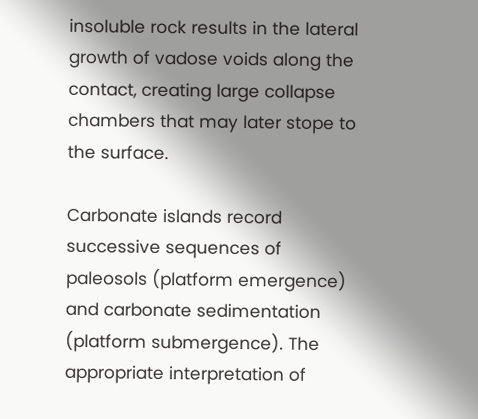insoluble rock results in the lateral growth of vadose voids along the contact, creating large collapse chambers that may later stope to the surface.

Carbonate islands record successive sequences of paleosols (platform emergence) and carbonate sedimentation (platform submergence). The appropriate interpretation of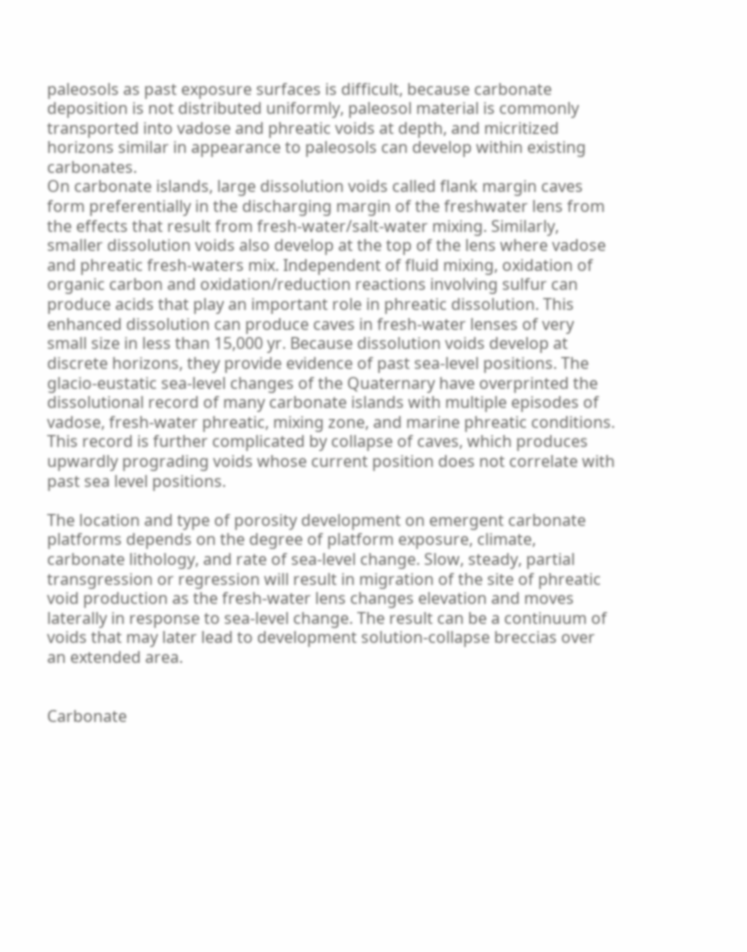paleosols as past exposure surfaces is difficult, because carbonate deposition is not distributed uniformly, paleosol material is commonly transported into vadose and phreatic voids at depth, and micritized horizons similar in appearance to paleosols can develop within existing carbonates.
On carbonate islands, large dissolution voids called flank margin caves form preferentially in the discharging margin of the freshwater lens from the effects that result from fresh-water/salt-water mixing. Similarly, smaller dissolution voids also develop at the top of the lens where vadose and phreatic fresh-waters mix. Independent of fluid mixing, oxidation of organic carbon and oxidation/reduction reactions involving sulfur can produce acids that play an important role in phreatic dissolution. This enhanced dissolution can produce caves in fresh-water lenses of very small size in less than 15,000 yr. Because dissolution voids develop at discrete horizons, they provide evidence of past sea-level positions. The glacio-eustatic sea-level changes of the Quaternary have overprinted the dissolutional record of many carbonate islands with multiple episodes of vadose, fresh-water phreatic, mixing zone, and marine phreatic conditions. This record is further complicated by collapse of caves, which produces upwardly prograding voids whose current position does not correlate with past sea level positions.

The location and type of porosity development on emergent carbonate platforms depends on the degree of platform exposure, climate, carbonate lithology, and rate of sea-level change. Slow, steady, partial transgression or regression will result in migration of the site of phreatic void production as the fresh-water lens changes elevation and moves laterally in response to sea-level change. The result can be a continuum of voids that may later lead to development solution-collapse breccias over an extended area.


Carbonate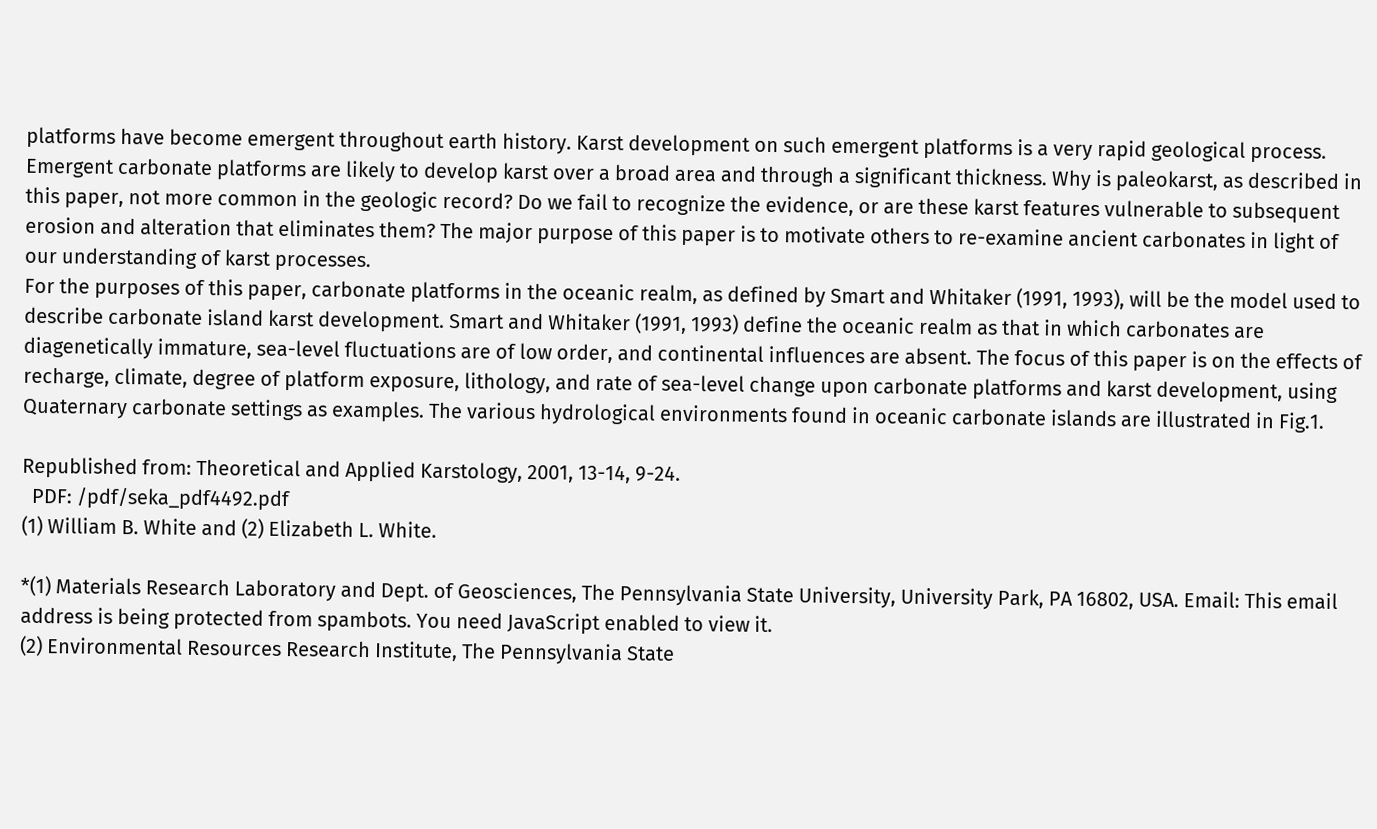platforms have become emergent throughout earth history. Karst development on such emergent platforms is a very rapid geological process. Emergent carbonate platforms are likely to develop karst over a broad area and through a significant thickness. Why is paleokarst, as described in this paper, not more common in the geologic record? Do we fail to recognize the evidence, or are these karst features vulnerable to subsequent erosion and alteration that eliminates them? The major purpose of this paper is to motivate others to re-examine ancient carbonates in light of our understanding of karst processes.
For the purposes of this paper, carbonate platforms in the oceanic realm, as defined by Smart and Whitaker (1991, 1993), will be the model used to describe carbonate island karst development. Smart and Whitaker (1991, 1993) define the oceanic realm as that in which carbonates are diagenetically immature, sea-level fluctuations are of low order, and continental influences are absent. The focus of this paper is on the effects of recharge, climate, degree of platform exposure, lithology, and rate of sea-level change upon carbonate platforms and karst development, using Quaternary carbonate settings as examples. The various hydrological environments found in oceanic carbonate islands are illustrated in Fig.1.

Republished from: Theoretical and Applied Karstology, 2001, 13-14, 9-24.
  PDF: /pdf/seka_pdf4492.pdf
(1) William B. White and (2) Elizabeth L. White.

*(1) Materials Research Laboratory and Dept. of Geosciences, The Pennsylvania State University, University Park, PA 16802, USA. Email: This email address is being protected from spambots. You need JavaScript enabled to view it.
(2) Environmental Resources Research Institute, The Pennsylvania State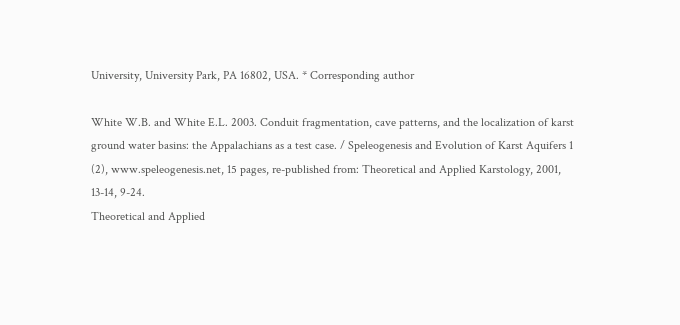University, University Park, PA 16802, USA. * Corresponding author

White W.B. and White E.L. 2003. Conduit fragmentation, cave patterns, and the localization of karst ground water basins: the Appalachians as a test case. / Speleogenesis and Evolution of Karst Aquifers 1 (2), www.speleogenesis.net, 15 pages, re-published from: Theoretical and Applied Karstology, 2001, 13-14, 9-24.
Theoretical and Applied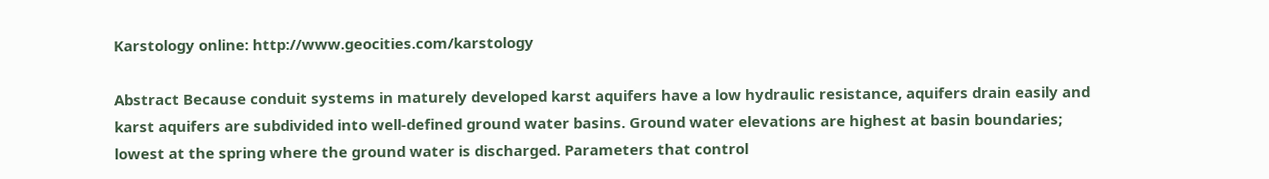Karstology online: http://www.geocities.com/karstology

Abstract Because conduit systems in maturely developed karst aquifers have a low hydraulic resistance, aquifers drain easily and karst aquifers are subdivided into well-defined ground water basins. Ground water elevations are highest at basin boundaries; lowest at the spring where the ground water is discharged. Parameters that control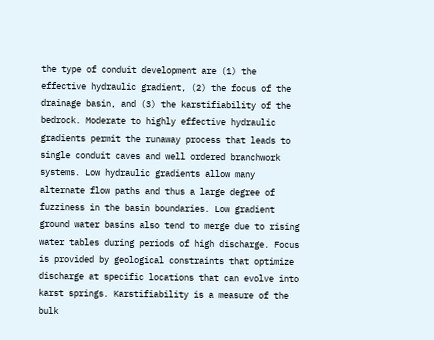the type of conduit development are (1) the effective hydraulic gradient, (2) the focus of the drainage basin, and (3) the karstifiability of the bedrock. Moderate to highly effective hydraulic gradients permit the runaway process that leads to single conduit caves and well ordered branchwork systems. Low hydraulic gradients allow many alternate flow paths and thus a large degree of fuzziness in the basin boundaries. Low gradient ground water basins also tend to merge due to rising water tables during periods of high discharge. Focus is provided by geological constraints that optimize discharge at specific locations that can evolve into karst springs. Karstifiability is a measure of the bulk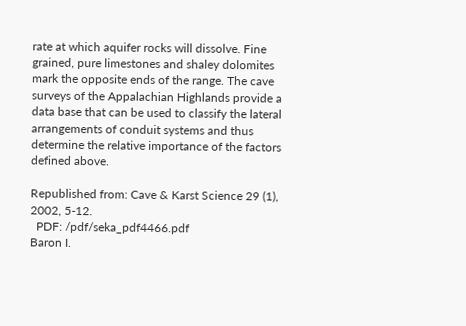rate at which aquifer rocks will dissolve. Fine grained, pure limestones and shaley dolomites mark the opposite ends of the range. The cave surveys of the Appalachian Highlands provide a data base that can be used to classify the lateral arrangements of conduit systems and thus determine the relative importance of the factors defined above.

Republished from: Cave & Karst Science 29 (1), 2002, 5-12.
  PDF: /pdf/seka_pdf4466.pdf
Baron I.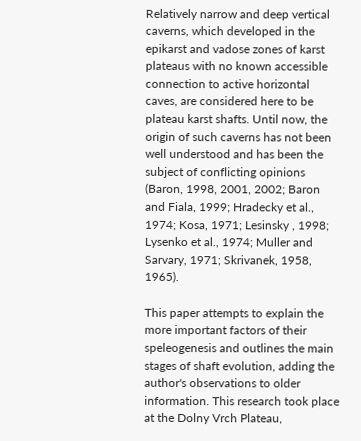Relatively narrow and deep vertical caverns, which developed in the epikarst and vadose zones of karst plateaus with no known accessible connection to active horizontal caves, are considered here to be plateau karst shafts. Until now, the origin of such caverns has not been well understood and has been the subject of conflicting opinions (Baron, 1998, 2001, 2002; Baron and Fiala, 1999; Hradecky et al., 1974; Kosa, 1971; Lesinsky , 1998; Lysenko et al., 1974; Muller and Sarvary, 1971; Skrivanek, 1958, 1965).

This paper attempts to explain the more important factors of their speleogenesis and outlines the main stages of shaft evolution, adding the author's observations to older information. This research took place at the Dolny Vrch Plateau,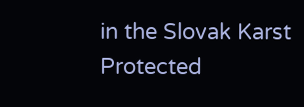in the Slovak Karst Protected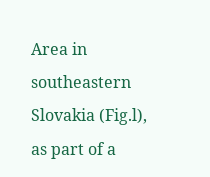Area in southeastern Slovakia (Fig.l), as part of a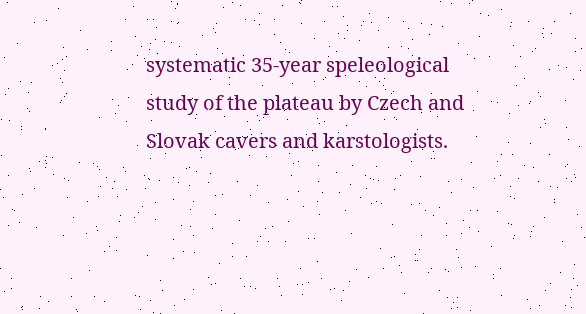systematic 35-year speleological study of the plateau by Czech and Slovak cavers and karstologists.